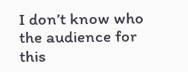I don’t know who the audience for this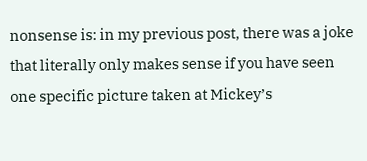nonsense is: in my previous post, there was a joke that literally only makes sense if you have seen one specific picture taken at Mickey’s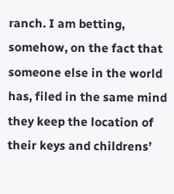ranch. I am betting, somehow, on the fact that someone else in the world has, filed in the same mind they keep the location of their keys and childrens’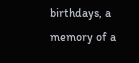birthdays, a memory of a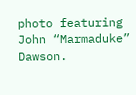photo featuring John “Marmaduke” Dawson.